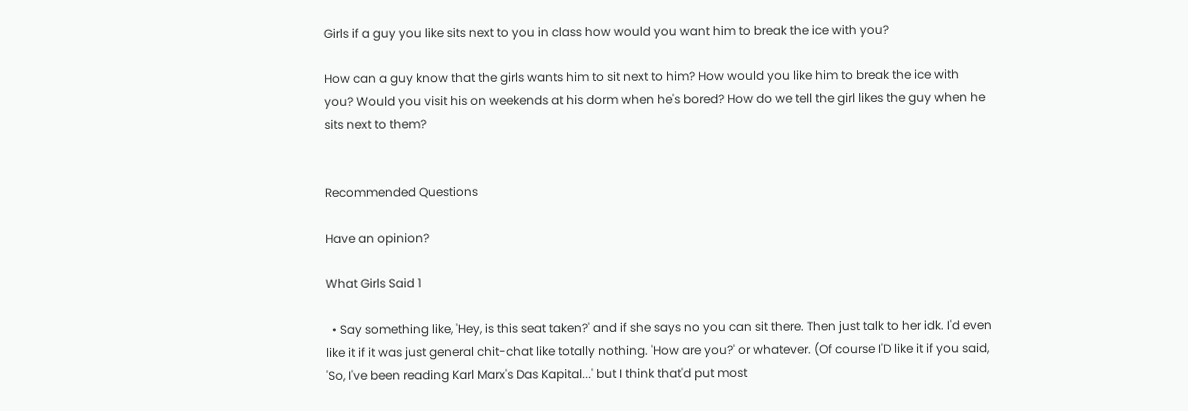Girls if a guy you like sits next to you in class how would you want him to break the ice with you?

How can a guy know that the girls wants him to sit next to him? How would you like him to break the ice with you? Would you visit his on weekends at his dorm when he's bored? How do we tell the girl likes the guy when he sits next to them?


Recommended Questions

Have an opinion?

What Girls Said 1

  • Say something like, 'Hey, is this seat taken?' and if she says no you can sit there. Then just talk to her idk. I'd even like it if it was just general chit-chat like totally nothing. 'How are you?' or whatever. (Of course I'D like it if you said, 'So, I've been reading Karl Marx's Das Kapital...' but I think that'd put most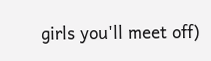girls you'll meet off)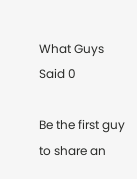What Guys Said 0

Be the first guy to share an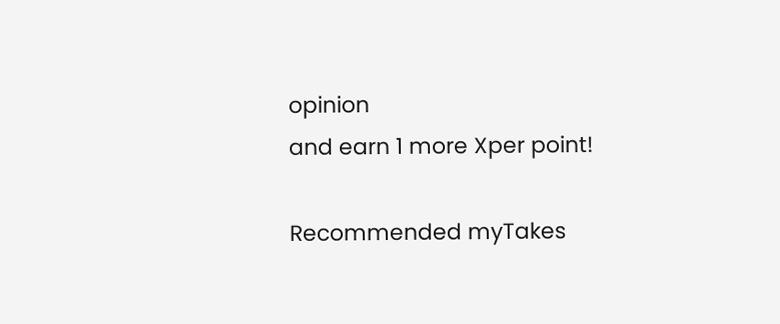opinion
and earn 1 more Xper point!

Recommended myTakes